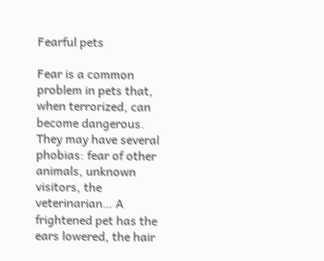Fearful pets

Fear is a common problem in pets that, when terrorized, can become dangerous. They may have several phobias: fear of other animals, unknown visitors, the veterinarian… A frightened pet has the ears lowered, the hair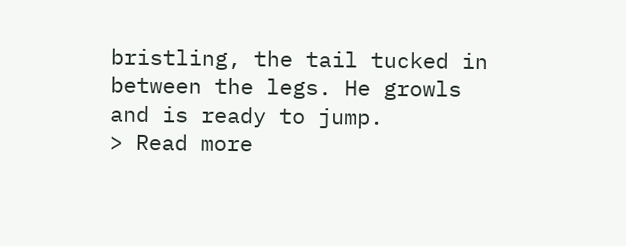bristling, the tail tucked in between the legs. He growls and is ready to jump.
> Read more